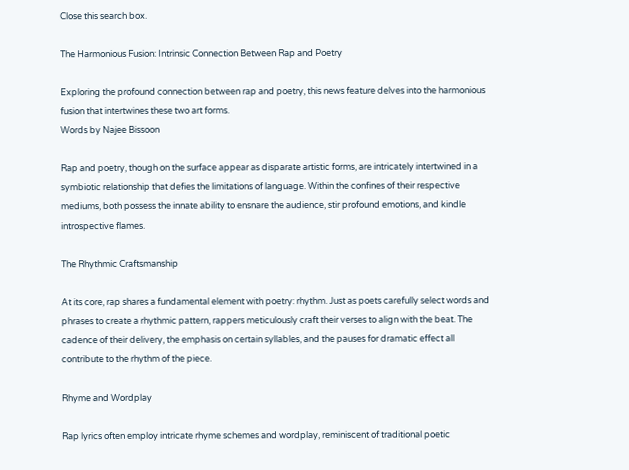Close this search box.

The Harmonious Fusion: Intrinsic Connection Between Rap and Poetry

Exploring the profound connection between rap and poetry, this news feature delves into the harmonious fusion that intertwines these two art forms.
Words by Najee Bissoon

Rap and poetry, though on the surface appear as disparate artistic forms, are intricately intertwined in a symbiotic relationship that defies the limitations of language. Within the confines of their respective mediums, both possess the innate ability to ensnare the audience, stir profound emotions, and kindle introspective flames.

The Rhythmic Craftsmanship

At its core, rap shares a fundamental element with poetry: rhythm. Just as poets carefully select words and phrases to create a rhythmic pattern, rappers meticulously craft their verses to align with the beat. The cadence of their delivery, the emphasis on certain syllables, and the pauses for dramatic effect all contribute to the rhythm of the piece.

Rhyme and Wordplay

Rap lyrics often employ intricate rhyme schemes and wordplay, reminiscent of traditional poetic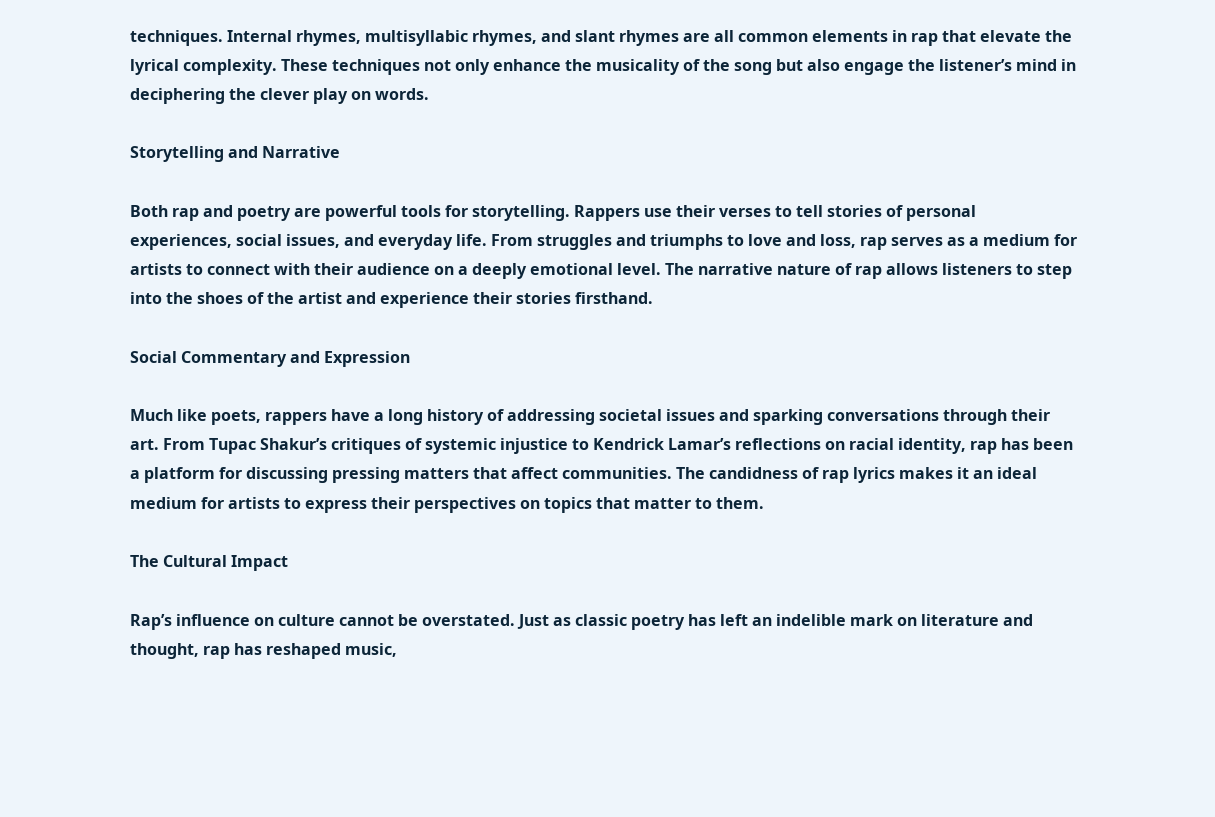techniques. Internal rhymes, multisyllabic rhymes, and slant rhymes are all common elements in rap that elevate the lyrical complexity. These techniques not only enhance the musicality of the song but also engage the listener’s mind in deciphering the clever play on words.

Storytelling and Narrative

Both rap and poetry are powerful tools for storytelling. Rappers use their verses to tell stories of personal experiences, social issues, and everyday life. From struggles and triumphs to love and loss, rap serves as a medium for artists to connect with their audience on a deeply emotional level. The narrative nature of rap allows listeners to step into the shoes of the artist and experience their stories firsthand.

Social Commentary and Expression

Much like poets, rappers have a long history of addressing societal issues and sparking conversations through their art. From Tupac Shakur’s critiques of systemic injustice to Kendrick Lamar’s reflections on racial identity, rap has been a platform for discussing pressing matters that affect communities. The candidness of rap lyrics makes it an ideal medium for artists to express their perspectives on topics that matter to them.

The Cultural Impact

Rap’s influence on culture cannot be overstated. Just as classic poetry has left an indelible mark on literature and thought, rap has reshaped music,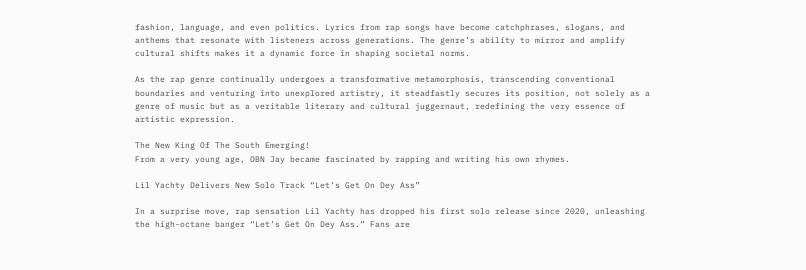fashion, language, and even politics. Lyrics from rap songs have become catchphrases, slogans, and anthems that resonate with listeners across generations. The genre’s ability to mirror and amplify cultural shifts makes it a dynamic force in shaping societal norms.

As the rap genre continually undergoes a transformative metamorphosis, transcending conventional boundaries and venturing into unexplored artistry, it steadfastly secures its position, not solely as a genre of music but as a veritable literary and cultural juggernaut, redefining the very essence of artistic expression.

The New King Of The South Emerging!
From a very young age, OBN Jay became fascinated by rapping and writing his own rhymes.

Lil Yachty Delivers New Solo Track “Let’s Get On Dey Ass”

In a surprise move, rap sensation Lil Yachty has dropped his first solo release since 2020, unleashing the high-octane banger “Let’s Get On Dey Ass.” Fans are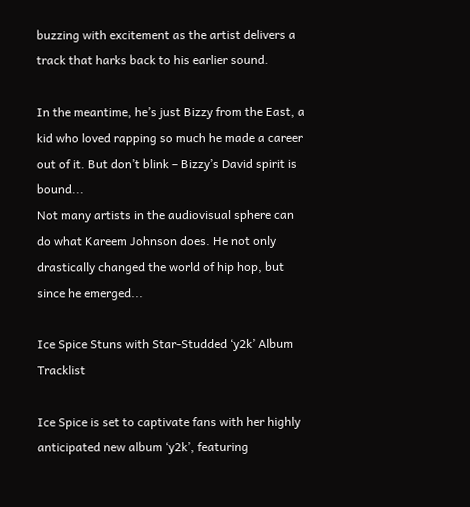buzzing with excitement as the artist delivers a track that harks back to his earlier sound.

In the meantime, he’s just Bizzy from the East, a kid who loved rapping so much he made a career out of it. But don’t blink – Bizzy’s David spirit is bound...
Not many artists in the audiovisual sphere can do what Kareem Johnson does. He not only drastically changed the world of hip hop, but since he emerged...

Ice Spice Stuns with Star-Studded ‘y2k’ Album Tracklist

Ice Spice is set to captivate fans with her highly anticipated new album ‘y2k’, featuring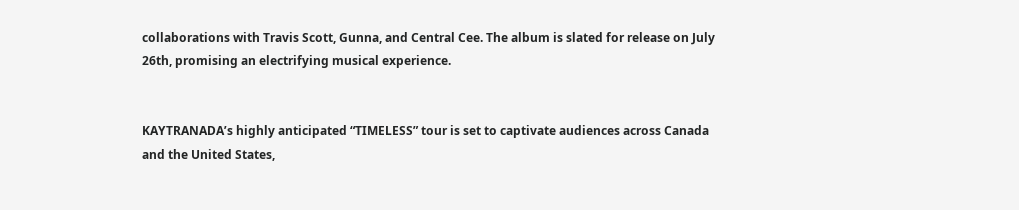collaborations with Travis Scott, Gunna, and Central Cee. The album is slated for release on July 26th, promising an electrifying musical experience.


KAYTRANADA’s highly anticipated “TIMELESS” tour is set to captivate audiences across Canada and the United States,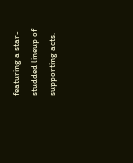featuring a star-studded lineup of supporting acts.